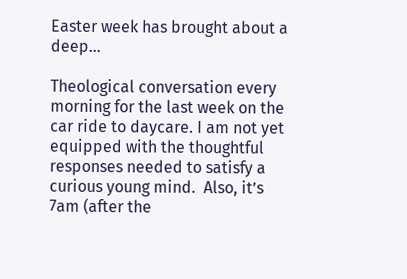Easter week has brought about a deep…

Theological conversation every morning for the last week on the car ride to daycare. I am not yet equipped with the thoughtful responses needed to satisfy a curious young mind.  Also, it’s 7am (after the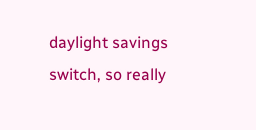daylight savings switch, so really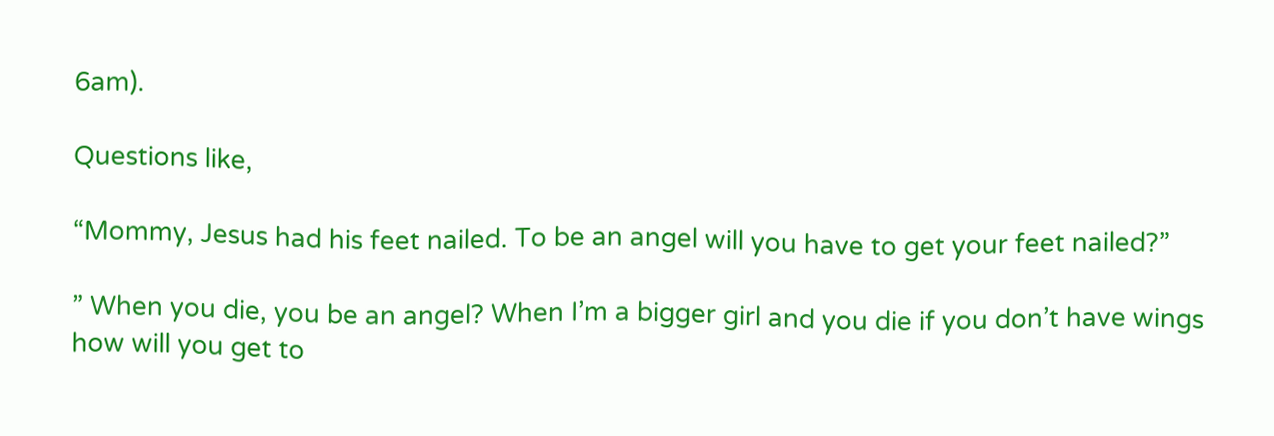6am).

Questions like,

“Mommy, Jesus had his feet nailed. To be an angel will you have to get your feet nailed?”

” When you die, you be an angel? When I’m a bigger girl and you die if you don’t have wings how will you get to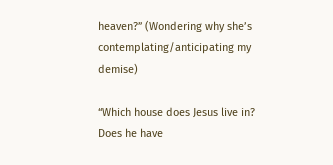heaven?” (Wondering why she’s contemplating/anticipating my demise)

“Which house does Jesus live in? Does he have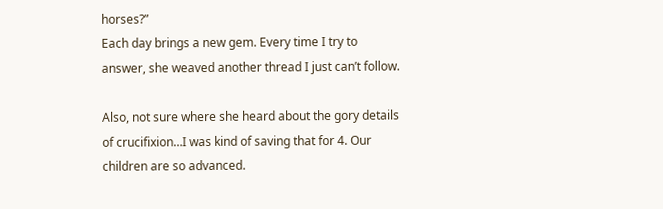horses?”
Each day brings a new gem. Every time I try to answer, she weaved another thread I just can’t follow.

Also, not sure where she heard about the gory details of crucifixion…I was kind of saving that for 4. Our children are so advanced.